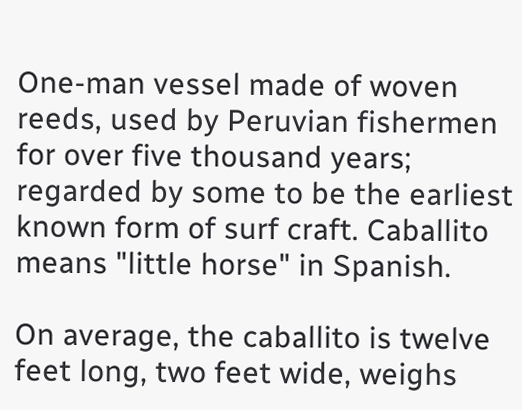One-man vessel made of woven reeds, used by Peruvian fishermen for over five thousand years; regarded by some to be the earliest known form of surf craft. Caballito means "little horse" in Spanish.

On average, the caballito is twelve feet long, two feet wide, weighs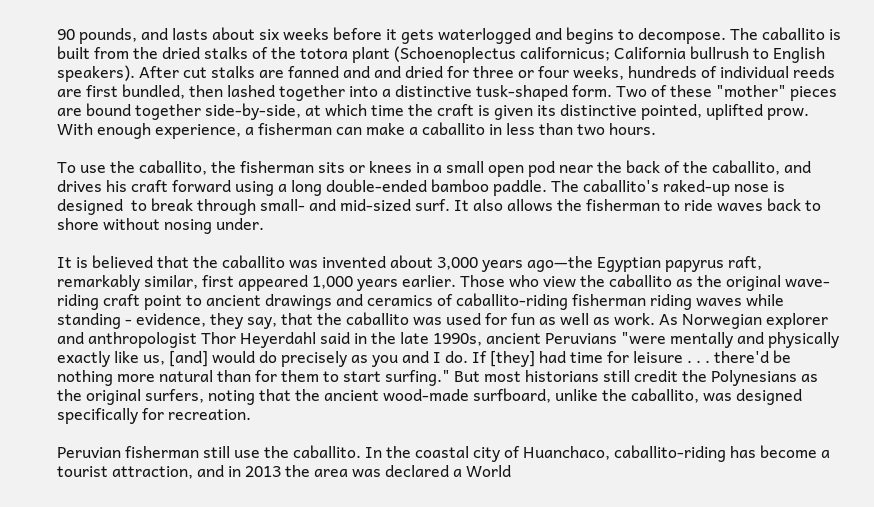90 pounds, and lasts about six weeks before it gets waterlogged and begins to decompose. The caballito is built from the dried stalks of the totora plant (Schoenoplectus californicus; California bullrush to English speakers). After cut stalks are fanned and and dried for three or four weeks, hundreds of individual reeds are first bundled, then lashed together into a distinctive tusk-shaped form. Two of these "mother" pieces are bound together side-by-side, at which time the craft is given its distinctive pointed, uplifted prow. With enough experience, a fisherman can make a caballito in less than two hours.

To use the caballito, the fisherman sits or knees in a small open pod near the back of the caballito, and drives his craft forward using a long double-ended bamboo paddle. The caballito's raked-up nose is designed  to break through small- and mid-sized surf. It also allows the fisherman to ride waves back to shore without nosing under.

It is believed that the caballito was invented about 3,000 years ago—the Egyptian papyrus raft, remarkably similar, first appeared 1,000 years earlier. Those who view the caballito as the original wave-riding craft point to ancient drawings and ceramics of caballito-riding fisherman riding waves while standing - evidence, they say, that the caballito was used for fun as well as work. As Norwegian explorer and anthropologist Thor Heyerdahl said in the late 1990s, ancient Peruvians "were mentally and physically exactly like us, [and] would do precisely as you and I do. If [they] had time for leisure . . . there'd be nothing more natural than for them to start surfing." But most historians still credit the Polynesians as the original surfers, noting that the ancient wood-made surfboard, unlike the caballito, was designed specifically for recreation.

Peruvian fisherman still use the caballito. In the coastal city of Huanchaco, caballito-riding has become a tourist attraction, and in 2013 the area was declared a World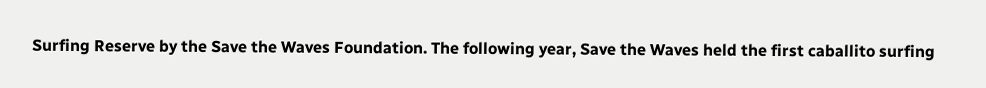Surfing Reserve by the Save the Waves Foundation. The following year, Save the Waves held the first caballito surfing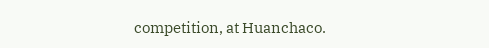competition, at Huanchaco.